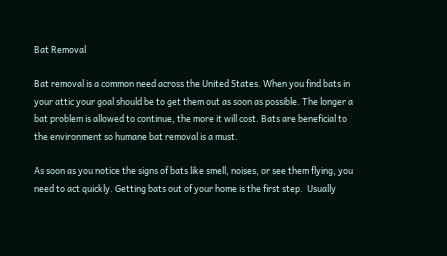Bat Removal

Bat removal is a common need across the United States. When you find bats in your attic your goal should be to get them out as soon as possible. The longer a bat problem is allowed to continue, the more it will cost. Bats are beneficial to the environment so humane bat removal is a must.

As soon as you notice the signs of bats like smell, noises, or see them flying, you need to act quickly. Getting bats out of your home is the first step.  Usually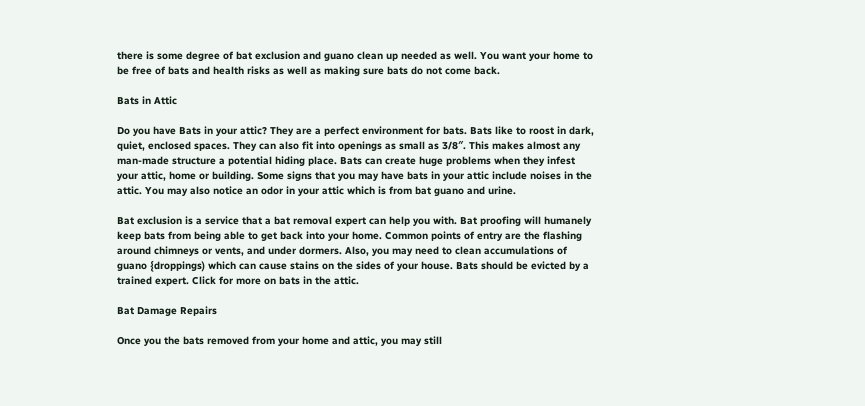there is some degree of bat exclusion and guano clean up needed as well. You want your home to be free of bats and health risks as well as making sure bats do not come back.

Bats in Attic

Do you have Bats in your attic? They are a perfect environment for bats. Bats like to roost in dark, quiet, enclosed spaces. They can also fit into openings as small as 3/8″. This makes almost any man-made structure a potential hiding place. Bats can create huge problems when they infest your attic, home or building. Some signs that you may have bats in your attic include noises in the attic. You may also notice an odor in your attic which is from bat guano and urine.

Bat exclusion is a service that a bat removal expert can help you with. Bat proofing will humanely keep bats from being able to get back into your home. Common points of entry are the flashing around chimneys or vents, and under dormers. Also, you may need to clean accumulations of guano {droppings) which can cause stains on the sides of your house. Bats should be evicted by a trained expert. Click for more on bats in the attic.

Bat Damage Repairs

Once you the bats removed from your home and attic, you may still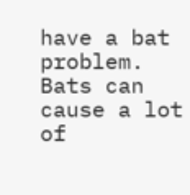have a bat problem. Bats can cause a lot of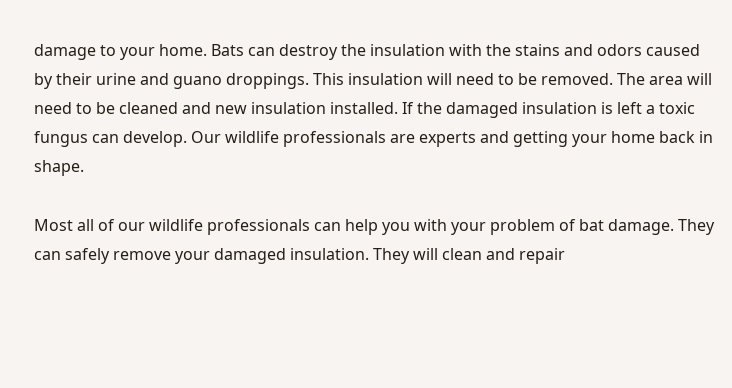damage to your home. Bats can destroy the insulation with the stains and odors caused by their urine and guano droppings. This insulation will need to be removed. The area will need to be cleaned and new insulation installed. If the damaged insulation is left a toxic fungus can develop. Our wildlife professionals are experts and getting your home back in shape.

Most all of our wildlife professionals can help you with your problem of bat damage. They can safely remove your damaged insulation. They will clean and repair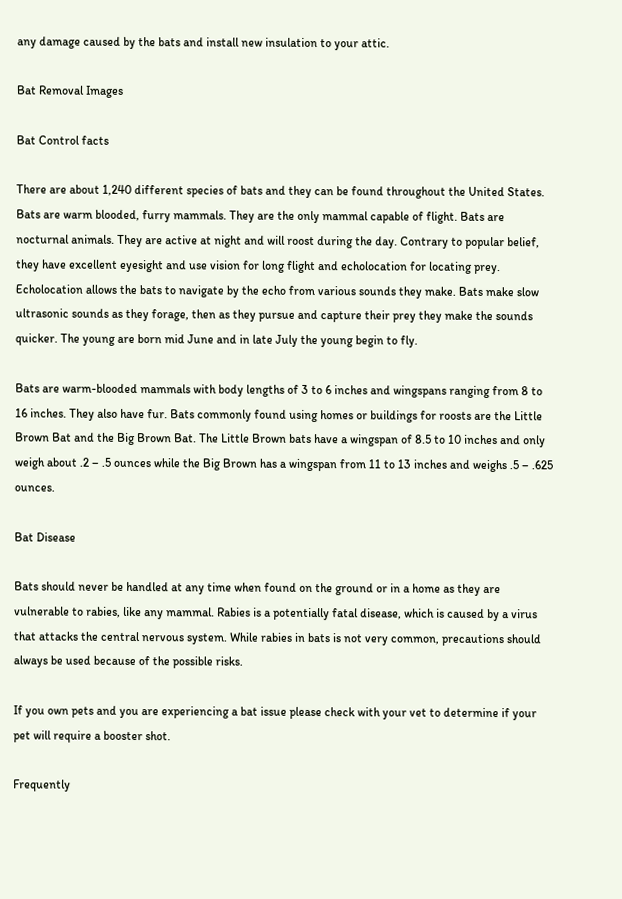any damage caused by the bats and install new insulation to your attic.

Bat Removal Images

Bat Control facts

There are about 1,240 different species of bats and they can be found throughout the United States. Bats are warm blooded, furry mammals. They are the only mammal capable of flight. Bats are nocturnal animals. They are active at night and will roost during the day. Contrary to popular belief, they have excellent eyesight and use vision for long flight and echolocation for locating prey. Echolocation allows the bats to navigate by the echo from various sounds they make. Bats make slow ultrasonic sounds as they forage, then as they pursue and capture their prey they make the sounds quicker. The young are born mid June and in late July the young begin to fly.

Bats are warm-blooded mammals with body lengths of 3 to 6 inches and wingspans ranging from 8 to 16 inches. They also have fur. Bats commonly found using homes or buildings for roosts are the Little Brown Bat and the Big Brown Bat. The Little Brown bats have a wingspan of 8.5 to 10 inches and only weigh about .2 – .5 ounces while the Big Brown has a wingspan from 11 to 13 inches and weighs .5 – .625 ounces.

Bat Disease

Bats should never be handled at any time when found on the ground or in a home as they are vulnerable to rabies, like any mammal. Rabies is a potentially fatal disease, which is caused by a virus that attacks the central nervous system. While rabies in bats is not very common, precautions should always be used because of the possible risks.

If you own pets and you are experiencing a bat issue please check with your vet to determine if your pet will require a booster shot.

Frequently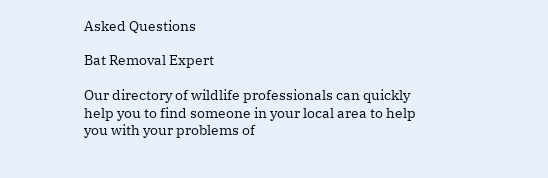Asked Questions

Bat Removal Expert

Our directory of wildlife professionals can quickly help you to find someone in your local area to help you with your problems of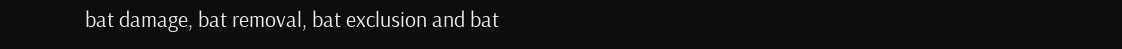bat damage, bat removal, bat exclusion and bat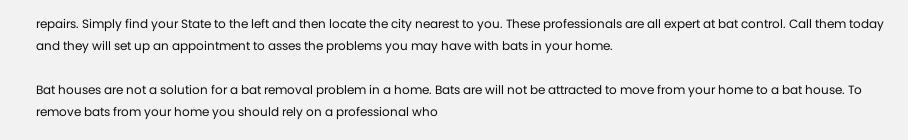repairs. Simply find your State to the left and then locate the city nearest to you. These professionals are all expert at bat control. Call them today and they will set up an appointment to asses the problems you may have with bats in your home.

Bat houses are not a solution for a bat removal problem in a home. Bats are will not be attracted to move from your home to a bat house. To remove bats from your home you should rely on a professional who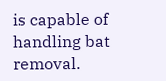is capable of handling bat removal.